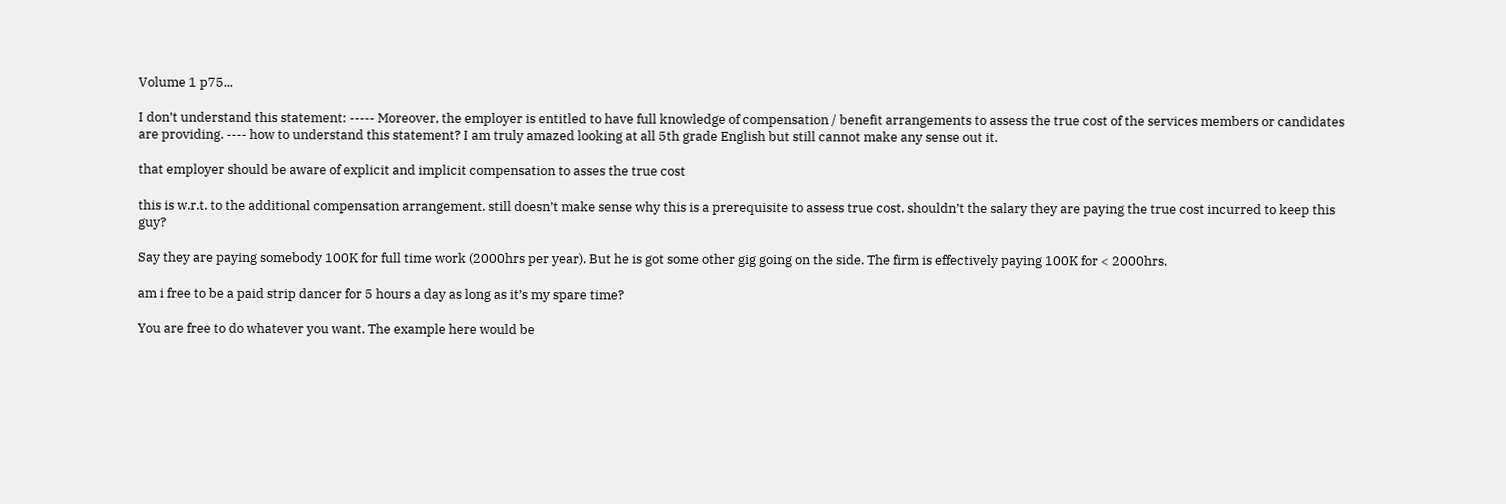Volume 1 p75...

I don’t understand this statement: ----- Moreover, the employer is entitled to have full knowledge of compensation / benefit arrangements to assess the true cost of the services members or candidates are providing. ---- how to understand this statement? I am truly amazed looking at all 5th grade English but still cannot make any sense out it.

that employer should be aware of explicit and implicit compensation to asses the true cost

this is w.r.t. to the additional compensation arrangement. still doesn’t make sense why this is a prerequisite to assess true cost. shouldn’t the salary they are paying the true cost incurred to keep this guy?

Say they are paying somebody 100K for full time work (2000hrs per year). But he is got some other gig going on the side. The firm is effectively paying 100K for < 2000hrs.

am i free to be a paid strip dancer for 5 hours a day as long as it’s my spare time?

You are free to do whatever you want. The example here would be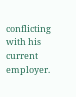conflicting with his current employer.